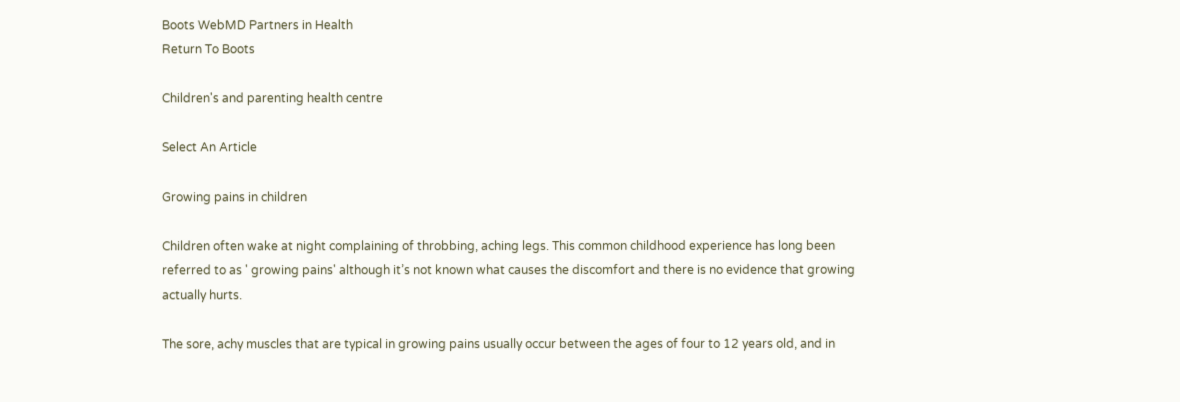Boots WebMD Partners in Health
Return To Boots

Children's and parenting health centre

Select An Article

Growing pains in children

Children often wake at night complaining of throbbing, aching legs. This common childhood experience has long been referred to as ' growing pains' although it’s not known what causes the discomfort and there is no evidence that growing actually hurts.

The sore, achy muscles that are typical in growing pains usually occur between the ages of four to 12 years old, and in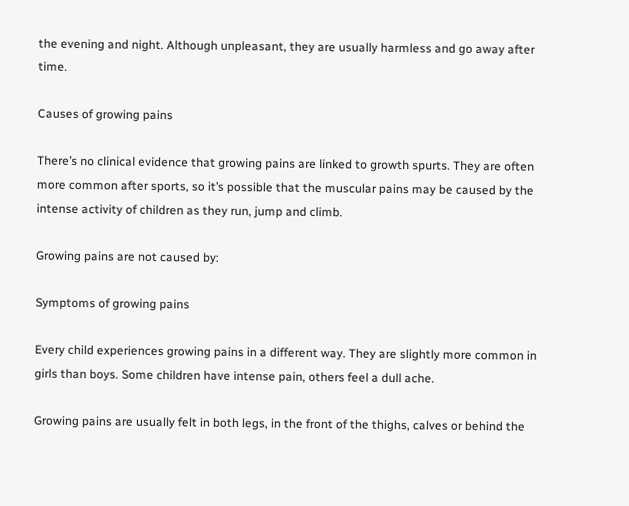the evening and night. Although unpleasant, they are usually harmless and go away after time.

Causes of growing pains

There’s no clinical evidence that growing pains are linked to growth spurts. They are often more common after sports, so it’s possible that the muscular pains may be caused by the intense activity of children as they run, jump and climb.

Growing pains are not caused by:

Symptoms of growing pains

Every child experiences growing pains in a different way. They are slightly more common in girls than boys. Some children have intense pain, others feel a dull ache.

Growing pains are usually felt in both legs, in the front of the thighs, calves or behind the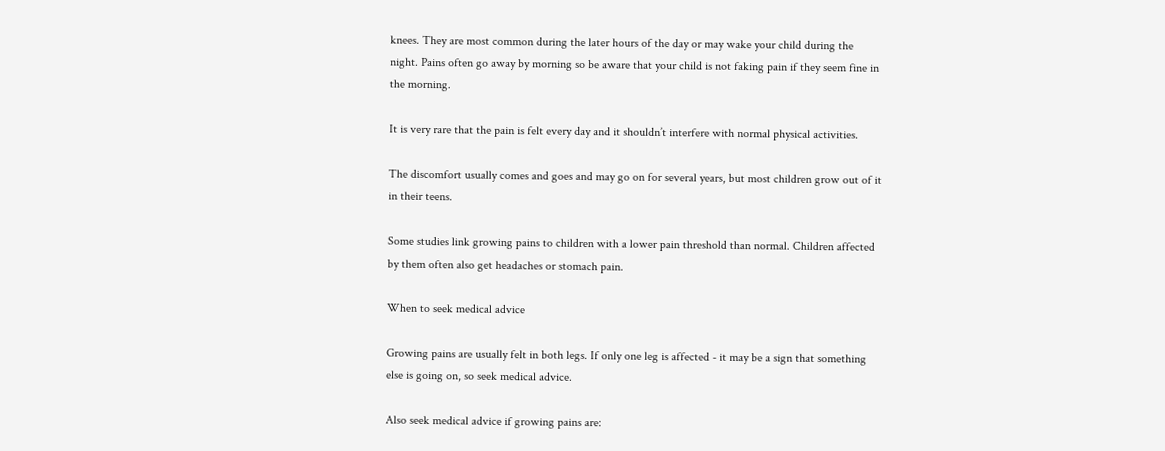knees. They are most common during the later hours of the day or may wake your child during the night. Pains often go away by morning so be aware that your child is not faking pain if they seem fine in the morning.

It is very rare that the pain is felt every day and it shouldn’t interfere with normal physical activities.

The discomfort usually comes and goes and may go on for several years, but most children grow out of it in their teens.

Some studies link growing pains to children with a lower pain threshold than normal. Children affected by them often also get headaches or stomach pain.

When to seek medical advice

Growing pains are usually felt in both legs. If only one leg is affected - it may be a sign that something else is going on, so seek medical advice.

Also seek medical advice if growing pains are: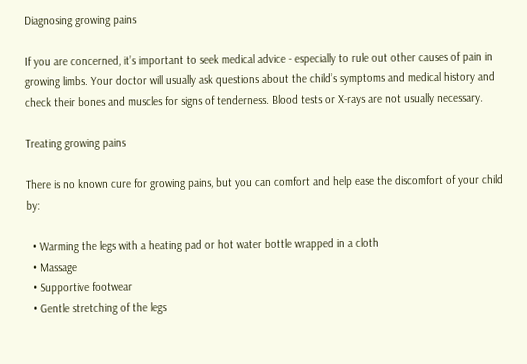Diagnosing growing pains

If you are concerned, it’s important to seek medical advice - especially to rule out other causes of pain in growing limbs. Your doctor will usually ask questions about the child’s symptoms and medical history and check their bones and muscles for signs of tenderness. Blood tests or X-rays are not usually necessary.

Treating growing pains

There is no known cure for growing pains, but you can comfort and help ease the discomfort of your child by:

  • Warming the legs with a heating pad or hot water bottle wrapped in a cloth
  • Massage
  • Supportive footwear
  • Gentle stretching of the legs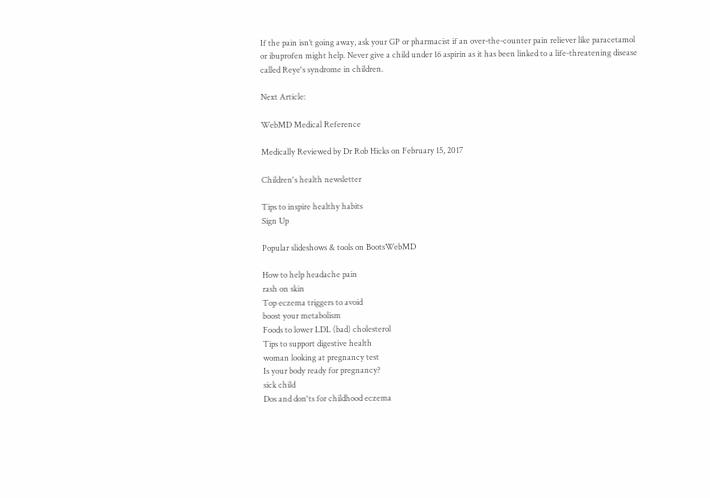If the pain isn’t going away, ask your GP or pharmacist if an over-the-counter pain reliever like paracetamol or ibuprofen might help. Never give a child under 16 aspirin as it has been linked to a life-threatening disease called Reye's syndrome in children.

Next Article:

WebMD Medical Reference

Medically Reviewed by Dr Rob Hicks on February 15, 2017

Children's health newsletter

Tips to inspire healthy habits
Sign Up

Popular slideshows & tools on BootsWebMD

How to help headache pain
rash on skin
Top eczema triggers to avoid
boost your metabolism
Foods to lower LDL (bad) cholesterol
Tips to support digestive health
woman looking at pregnancy test
Is your body ready for pregnancy?
sick child
Dos and don'ts for childhood eczema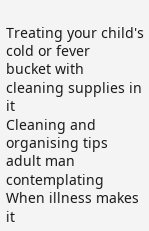Treating your child's cold or fever
bucket with cleaning supplies in it
Cleaning and organising tips
adult man contemplating
When illness makes it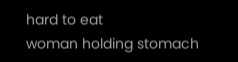hard to eat
woman holding stomach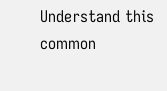Understand this common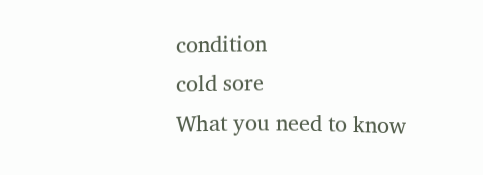condition
cold sore
What you need to know